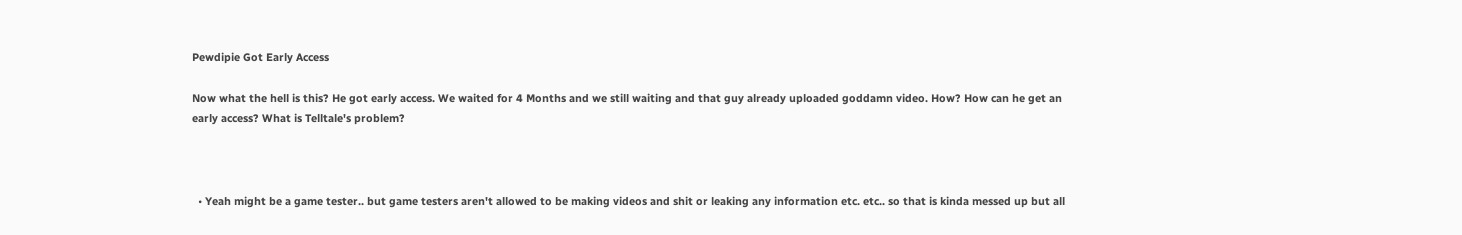Pewdipie Got Early Access

Now what the hell is this? He got early access. We waited for 4 Months and we still waiting and that guy already uploaded goddamn video. How? How can he get an early access? What is Telltale's problem?



  • Yeah might be a game tester.. but game testers aren't allowed to be making videos and shit or leaking any information etc. etc.. so that is kinda messed up but all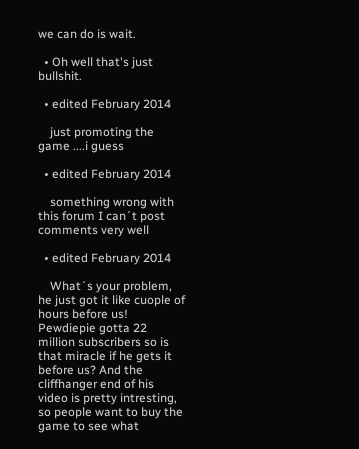we can do is wait.

  • Oh well that's just bullshit.

  • edited February 2014

    just promoting the game ....i guess

  • edited February 2014

    something wrong with this forum I can´t post comments very well

  • edited February 2014

    What´s your problem, he just got it like cuople of hours before us! Pewdiepie gotta 22 million subscribers so is that miracle if he gets it before us? And the cliffhanger end of his video is pretty intresting, so people want to buy the game to see what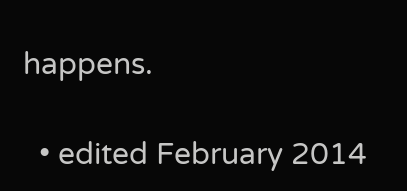happens.

  • edited February 2014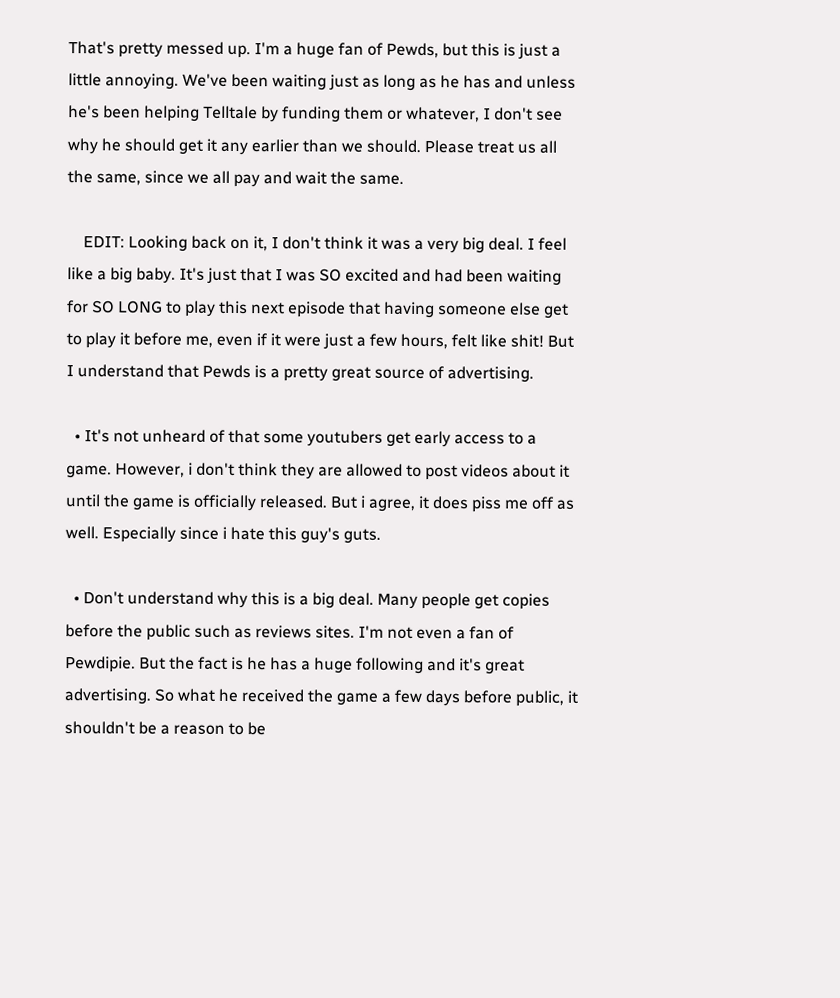That's pretty messed up. I'm a huge fan of Pewds, but this is just a little annoying. We've been waiting just as long as he has and unless he's been helping Telltale by funding them or whatever, I don't see why he should get it any earlier than we should. Please treat us all the same, since we all pay and wait the same.

    EDIT: Looking back on it, I don't think it was a very big deal. I feel like a big baby. It's just that I was SO excited and had been waiting for SO LONG to play this next episode that having someone else get to play it before me, even if it were just a few hours, felt like shit! But I understand that Pewds is a pretty great source of advertising.

  • It's not unheard of that some youtubers get early access to a game. However, i don't think they are allowed to post videos about it until the game is officially released. But i agree, it does piss me off as well. Especially since i hate this guy's guts.

  • Don't understand why this is a big deal. Many people get copies before the public such as reviews sites. I'm not even a fan of Pewdipie. But the fact is he has a huge following and it's great advertising. So what he received the game a few days before public, it shouldn't be a reason to be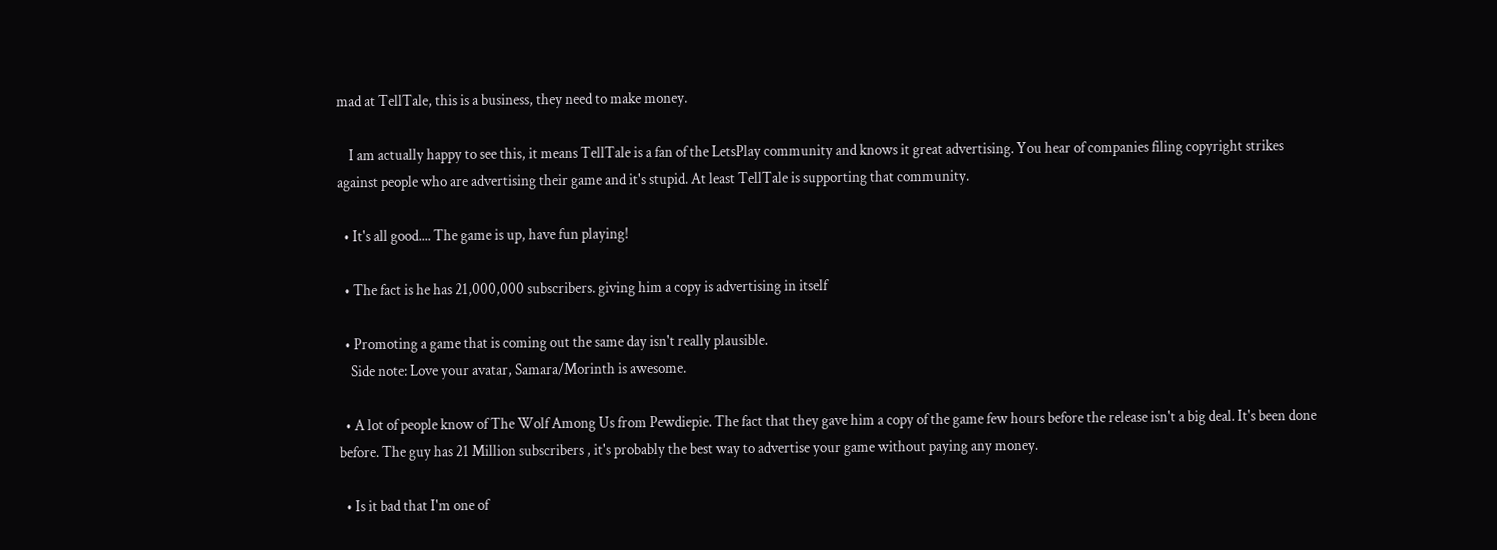mad at TellTale, this is a business, they need to make money.

    I am actually happy to see this, it means TellTale is a fan of the LetsPlay community and knows it great advertising. You hear of companies filing copyright strikes against people who are advertising their game and it's stupid. At least TellTale is supporting that community.

  • It's all good.... The game is up, have fun playing!

  • The fact is he has 21,000,000 subscribers. giving him a copy is advertising in itself

  • Promoting a game that is coming out the same day isn't really plausible.
    Side note: Love your avatar, Samara/Morinth is awesome.

  • A lot of people know of The Wolf Among Us from Pewdiepie. The fact that they gave him a copy of the game few hours before the release isn't a big deal. It's been done before. The guy has 21 Million subscribers , it's probably the best way to advertise your game without paying any money.

  • Is it bad that I'm one of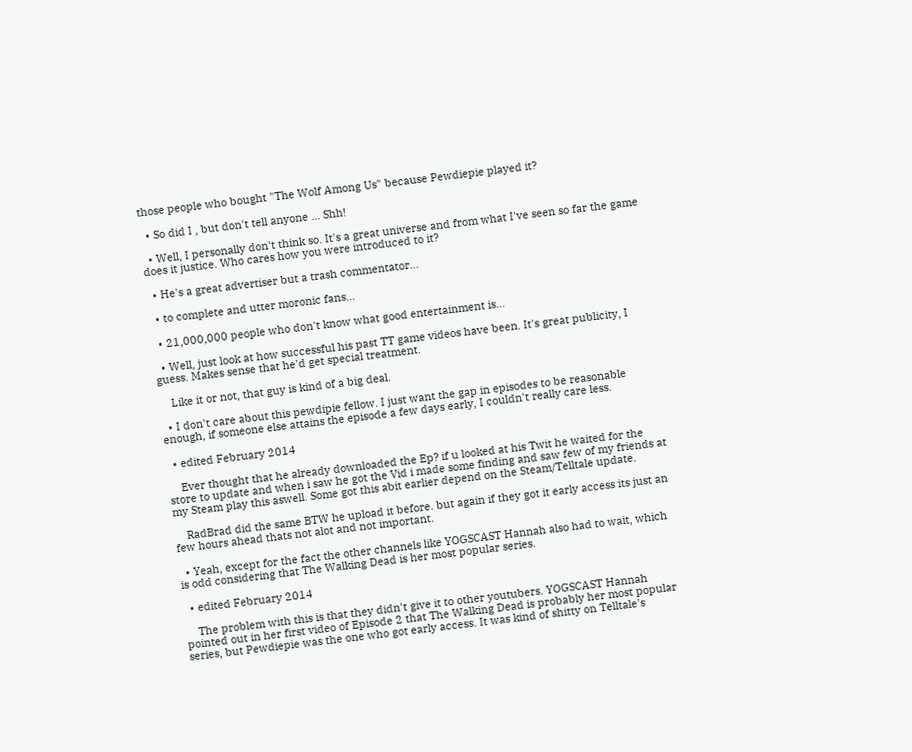those people who bought "The Wolf Among Us" because Pewdiepie played it?

  • So did I , but don't tell anyone ... Shh!

  • Well, I personally don't think so. It's a great universe and from what I've seen so far the game does it justice. Who cares how you were introduced to it?

  • He's a great advertiser but a trash commentator...

  • to complete and utter moronic fans...

  • 21,000,000 people who don't know what good entertainment is...

  • Well, just look at how successful his past TT game videos have been. It's great publicity, I guess. Makes sense that he'd get special treatment.

    Like it or not, that guy is kind of a big deal.

  • I don't care about this pewdipie fellow. I just want the gap in episodes to be reasonable enough, if someone else attains the episode a few days early, I couldn't really care less.

  • edited February 2014

    Ever thought that he already downloaded the Ep? if u looked at his Twit he waited for the store to update and when i saw he got the Vid i made some finding and saw few of my friends at my Steam play this aswell. Some got this abit earlier depend on the Steam/Telltale update.

    RadBrad did the same BTW he upload it before. but again if they got it early access its just an few hours ahead thats not alot and not important.

  • Yeah, except for the fact the other channels like YOGSCAST Hannah also had to wait, which is odd considering that The Walking Dead is her most popular series.

  • edited February 2014

    The problem with this is that they didn't give it to other youtubers. YOGSCAST Hannah pointed out in her first video of Episode 2 that The Walking Dead is probably her most popular series, but Pewdiepie was the one who got early access. It was kind of shitty on Telltale's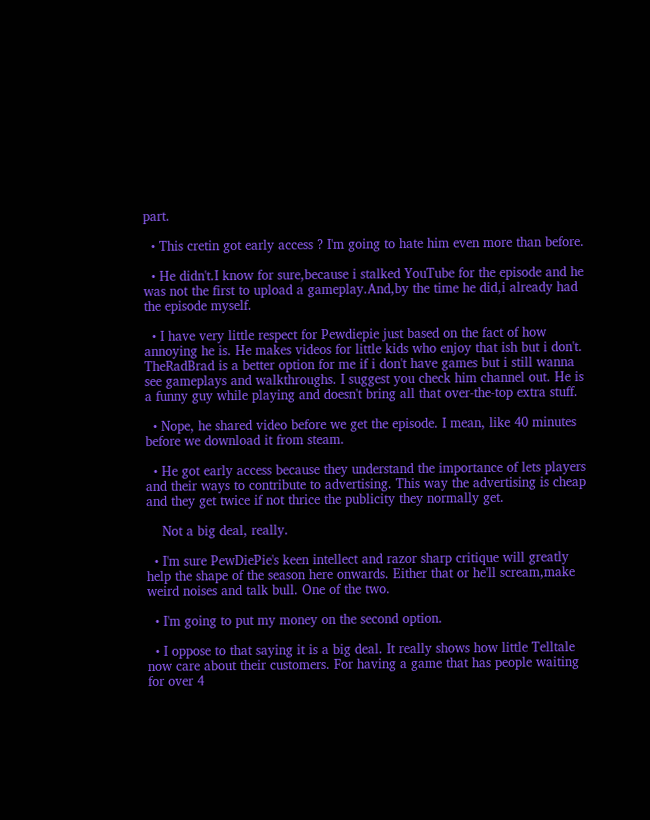part.

  • This cretin got early access ? I'm going to hate him even more than before.

  • He didn't.I know for sure,because i stalked YouTube for the episode and he was not the first to upload a gameplay.And,by the time he did,i already had the episode myself.

  • I have very little respect for Pewdiepie just based on the fact of how annoying he is. He makes videos for little kids who enjoy that ish but i don't. TheRadBrad is a better option for me if i don't have games but i still wanna see gameplays and walkthroughs. I suggest you check him channel out. He is a funny guy while playing and doesn't bring all that over-the-top extra stuff.

  • Nope, he shared video before we get the episode. I mean, like 40 minutes before we download it from steam.

  • He got early access because they understand the importance of lets players and their ways to contribute to advertising. This way the advertising is cheap and they get twice if not thrice the publicity they normally get.

    Not a big deal, really.

  • I'm sure PewDiePie's keen intellect and razor sharp critique will greatly help the shape of the season here onwards. Either that or he'll scream,make weird noises and talk bull. One of the two.

  • I'm going to put my money on the second option.

  • I oppose to that saying it is a big deal. It really shows how little Telltale now care about their customers. For having a game that has people waiting for over 4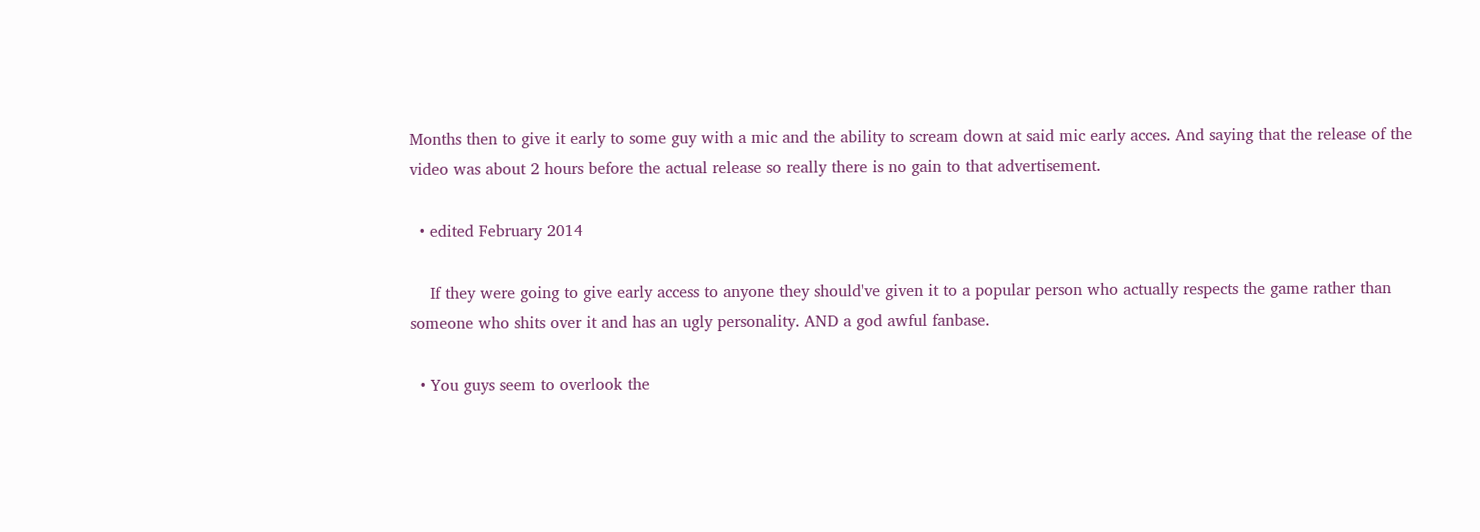Months then to give it early to some guy with a mic and the ability to scream down at said mic early acces. And saying that the release of the video was about 2 hours before the actual release so really there is no gain to that advertisement.

  • edited February 2014

    If they were going to give early access to anyone they should've given it to a popular person who actually respects the game rather than someone who shits over it and has an ugly personality. AND a god awful fanbase.

  • You guys seem to overlook the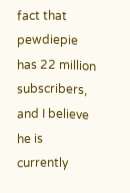fact that pewdiepie has 22 million subscribers, and I believe he is currently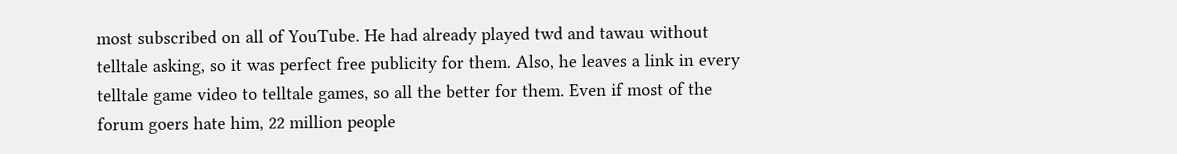most subscribed on all of YouTube. He had already played twd and tawau without telltale asking, so it was perfect free publicity for them. Also, he leaves a link in every telltale game video to telltale games, so all the better for them. Even if most of the forum goers hate him, 22 million people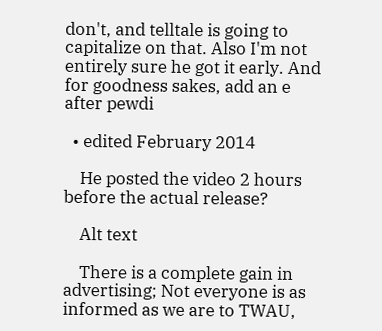don't, and telltale is going to capitalize on that. Also I'm not entirely sure he got it early. And for goodness sakes, add an e after pewdi

  • edited February 2014

    He posted the video 2 hours before the actual release?

    Alt text

    There is a complete gain in advertising; Not everyone is as informed as we are to TWAU,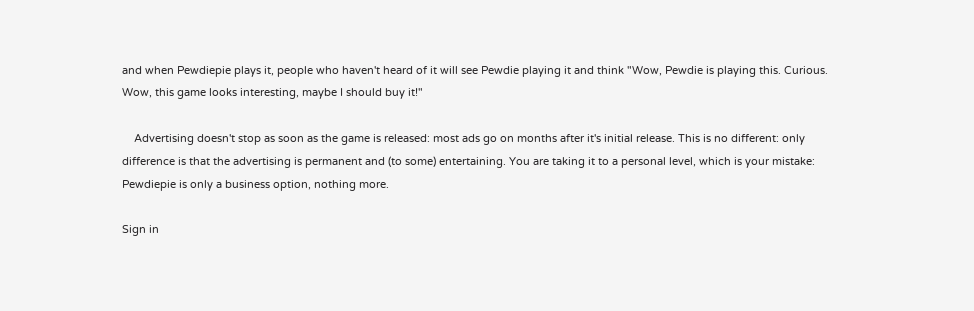and when Pewdiepie plays it, people who haven't heard of it will see Pewdie playing it and think "Wow, Pewdie is playing this. Curious. Wow, this game looks interesting, maybe I should buy it!"

    Advertising doesn't stop as soon as the game is released: most ads go on months after it's initial release. This is no different: only difference is that the advertising is permanent and (to some) entertaining. You are taking it to a personal level, which is your mistake: Pewdiepie is only a business option, nothing more.

Sign in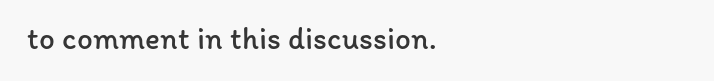to comment in this discussion.